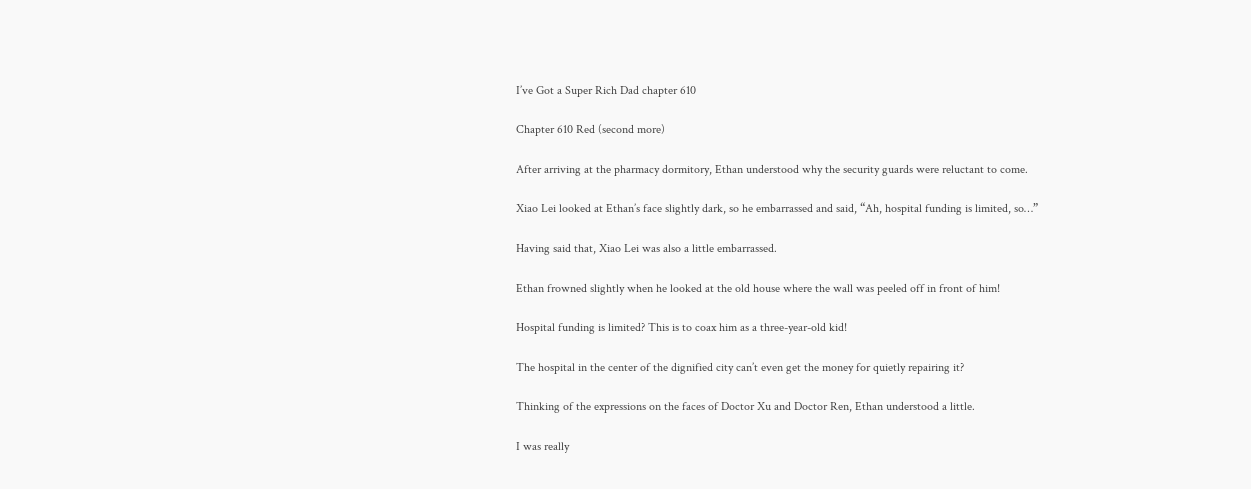I’ve Got a Super Rich Dad chapter 610

Chapter 610 Red (second more)

After arriving at the pharmacy dormitory, Ethan understood why the security guards were reluctant to come.

Xiao Lei looked at Ethan’s face slightly dark, so he embarrassed and said, “Ah, hospital funding is limited, so…”

Having said that, Xiao Lei was also a little embarrassed.

Ethan frowned slightly when he looked at the old house where the wall was peeled off in front of him!

Hospital funding is limited? This is to coax him as a three-year-old kid!

The hospital in the center of the dignified city can’t even get the money for quietly repairing it?

Thinking of the expressions on the faces of Doctor Xu and Doctor Ren, Ethan understood a little.

I was really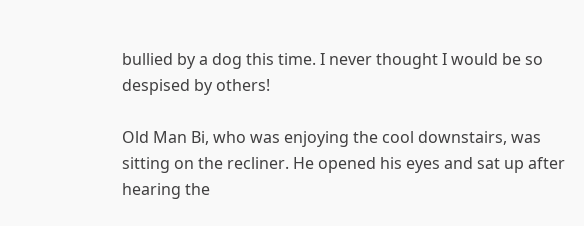bullied by a dog this time. I never thought I would be so despised by others!

Old Man Bi, who was enjoying the cool downstairs, was sitting on the recliner. He opened his eyes and sat up after hearing the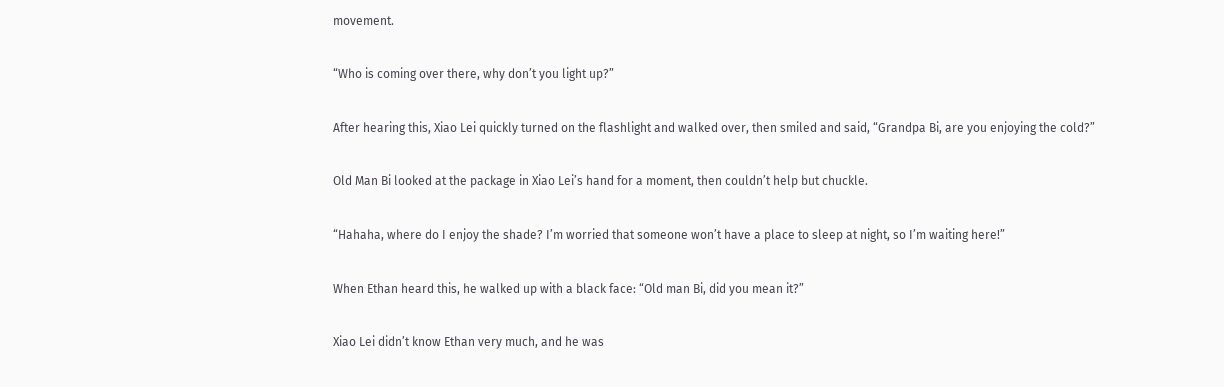movement.

“Who is coming over there, why don’t you light up?”

After hearing this, Xiao Lei quickly turned on the flashlight and walked over, then smiled and said, “Grandpa Bi, are you enjoying the cold?”

Old Man Bi looked at the package in Xiao Lei’s hand for a moment, then couldn’t help but chuckle.

“Hahaha, where do I enjoy the shade? I’m worried that someone won’t have a place to sleep at night, so I’m waiting here!”

When Ethan heard this, he walked up with a black face: “Old man Bi, did you mean it?”

Xiao Lei didn’t know Ethan very much, and he was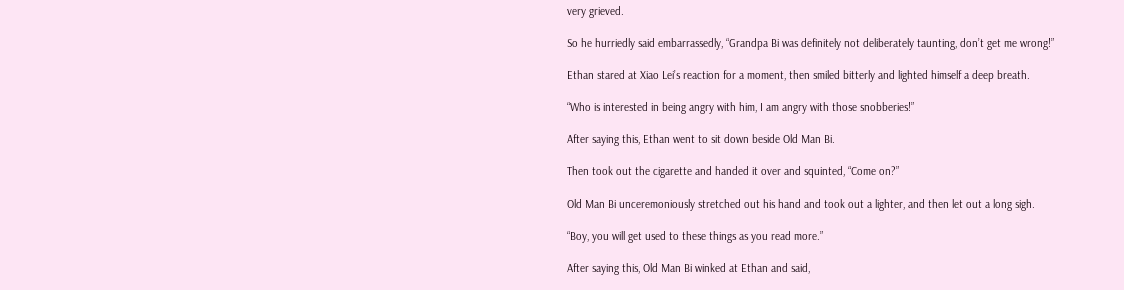very grieved.

So he hurriedly said embarrassedly, “Grandpa Bi was definitely not deliberately taunting, don’t get me wrong!”

Ethan stared at Xiao Lei’s reaction for a moment, then smiled bitterly and lighted himself a deep breath.

“Who is interested in being angry with him, I am angry with those snobberies!”

After saying this, Ethan went to sit down beside Old Man Bi.

Then took out the cigarette and handed it over and squinted, “Come on?”

Old Man Bi unceremoniously stretched out his hand and took out a lighter, and then let out a long sigh.

“Boy, you will get used to these things as you read more.”

After saying this, Old Man Bi winked at Ethan and said,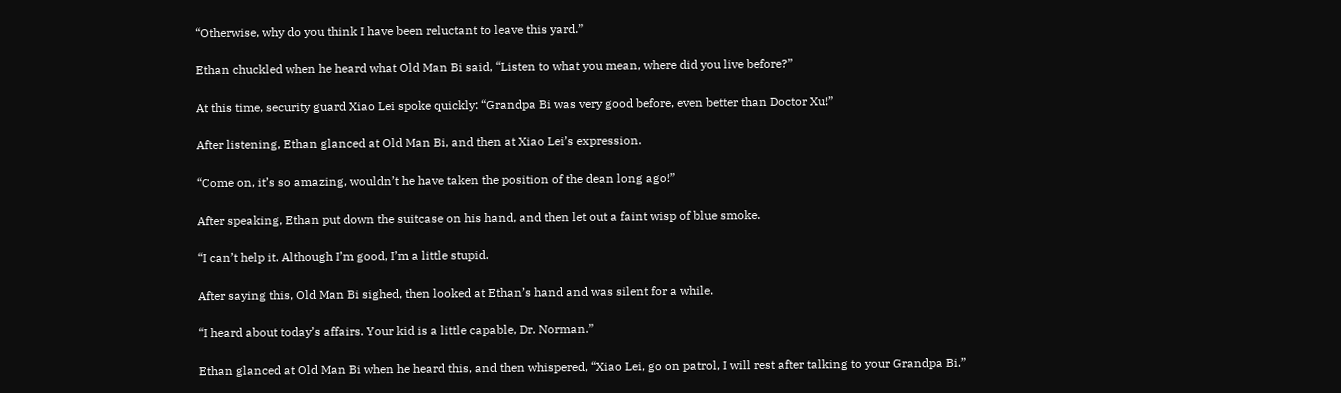“Otherwise, why do you think I have been reluctant to leave this yard.”

Ethan chuckled when he heard what Old Man Bi said, “Listen to what you mean, where did you live before?”

At this time, security guard Xiao Lei spoke quickly: “Grandpa Bi was very good before, even better than Doctor Xu!”

After listening, Ethan glanced at Old Man Bi, and then at Xiao Lei’s expression.

“Come on, it’s so amazing, wouldn’t he have taken the position of the dean long ago!”

After speaking, Ethan put down the suitcase on his hand, and then let out a faint wisp of blue smoke.

“I can’t help it. Although I’m good, I’m a little stupid.

After saying this, Old Man Bi sighed, then looked at Ethan’s hand and was silent for a while.

“I heard about today’s affairs. Your kid is a little capable, Dr. Norman.”

Ethan glanced at Old Man Bi when he heard this, and then whispered, “Xiao Lei, go on patrol, I will rest after talking to your Grandpa Bi.”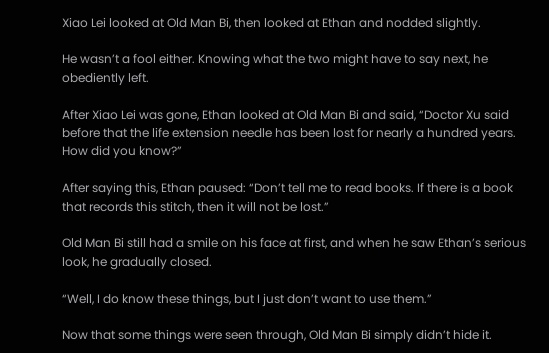Xiao Lei looked at Old Man Bi, then looked at Ethan and nodded slightly.

He wasn’t a fool either. Knowing what the two might have to say next, he obediently left.

After Xiao Lei was gone, Ethan looked at Old Man Bi and said, “Doctor Xu said before that the life extension needle has been lost for nearly a hundred years. How did you know?”

After saying this, Ethan paused: “Don’t tell me to read books. If there is a book that records this stitch, then it will not be lost.”

Old Man Bi still had a smile on his face at first, and when he saw Ethan’s serious look, he gradually closed.

“Well, I do know these things, but I just don’t want to use them.”

Now that some things were seen through, Old Man Bi simply didn’t hide it.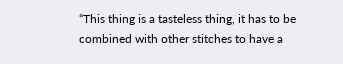“This thing is a tasteless thing, it has to be combined with other stitches to have a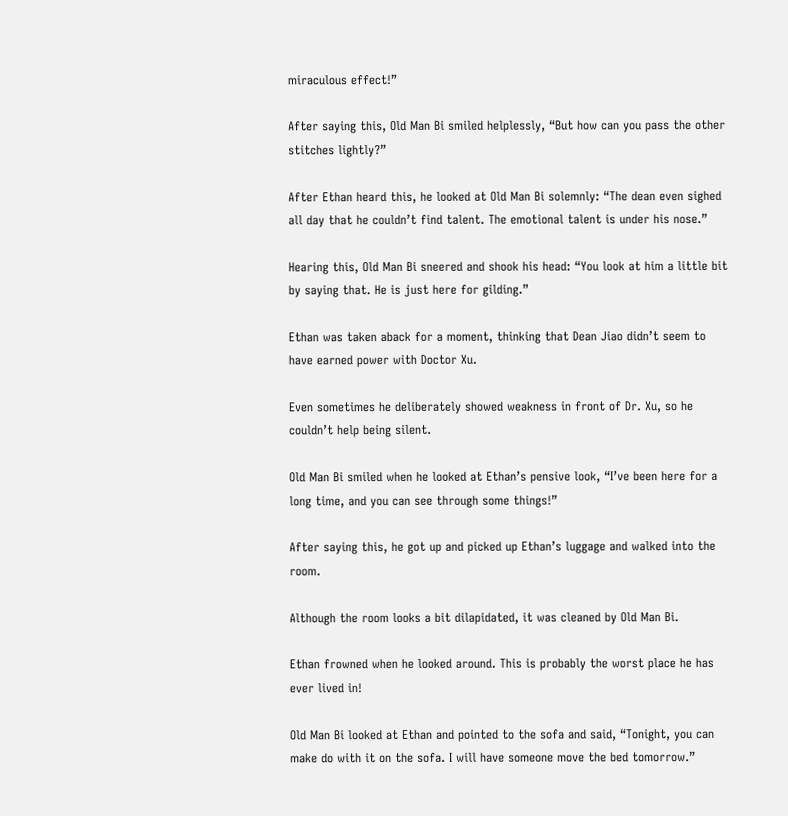miraculous effect!”

After saying this, Old Man Bi smiled helplessly, “But how can you pass the other stitches lightly?”

After Ethan heard this, he looked at Old Man Bi solemnly: “The dean even sighed all day that he couldn’t find talent. The emotional talent is under his nose.”

Hearing this, Old Man Bi sneered and shook his head: “You look at him a little bit by saying that. He is just here for gilding.”

Ethan was taken aback for a moment, thinking that Dean Jiao didn’t seem to have earned power with Doctor Xu.

Even sometimes he deliberately showed weakness in front of Dr. Xu, so he couldn’t help being silent.

Old Man Bi smiled when he looked at Ethan’s pensive look, “I’ve been here for a long time, and you can see through some things!”

After saying this, he got up and picked up Ethan’s luggage and walked into the room.

Although the room looks a bit dilapidated, it was cleaned by Old Man Bi.

Ethan frowned when he looked around. This is probably the worst place he has ever lived in!

Old Man Bi looked at Ethan and pointed to the sofa and said, “Tonight, you can make do with it on the sofa. I will have someone move the bed tomorrow.”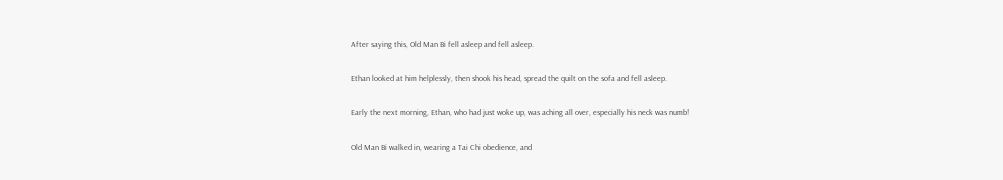After saying this, Old Man Bi fell asleep and fell asleep.

Ethan looked at him helplessly, then shook his head, spread the quilt on the sofa and fell asleep.

Early the next morning, Ethan, who had just woke up, was aching all over, especially his neck was numb!

Old Man Bi walked in, wearing a Tai Chi obedience, and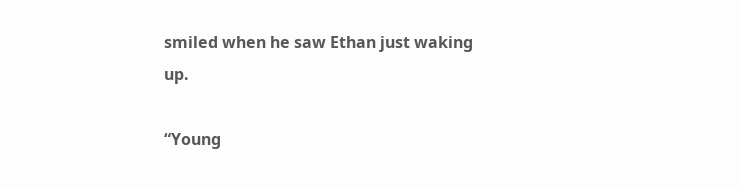smiled when he saw Ethan just waking up.

“Young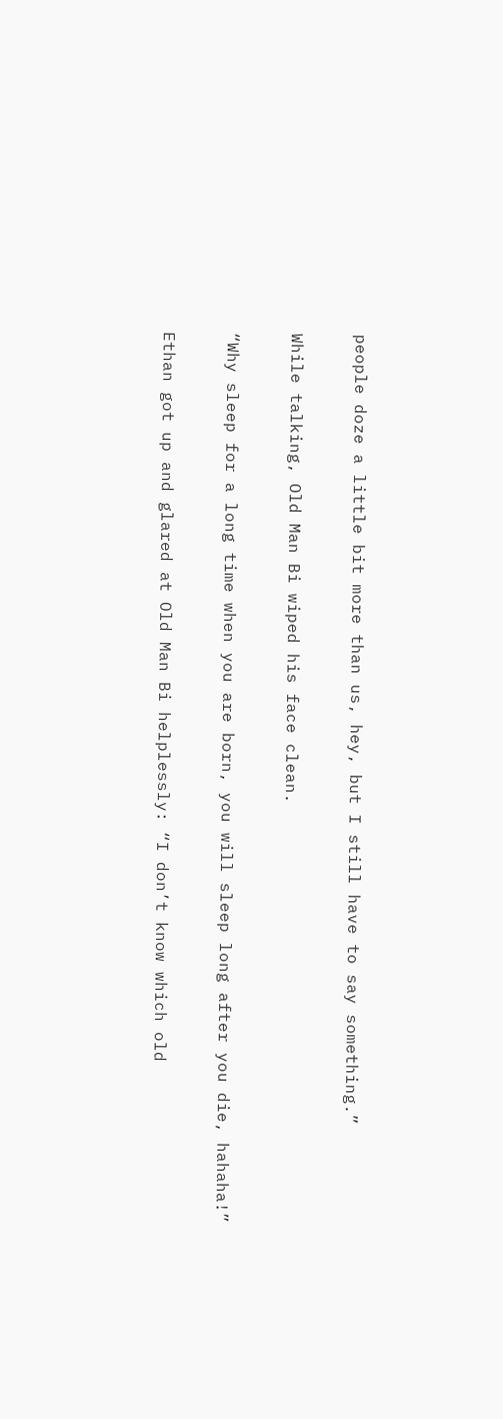people doze a little bit more than us, hey, but I still have to say something.”

While talking, Old Man Bi wiped his face clean.

“Why sleep for a long time when you are born, you will sleep long after you die, hahaha!”

Ethan got up and glared at Old Man Bi helplessly: “I don’t know which old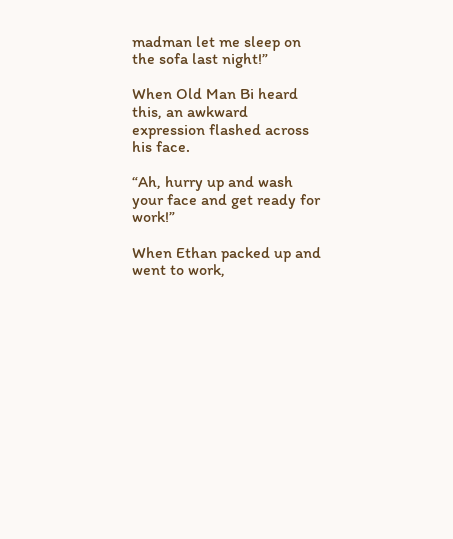madman let me sleep on the sofa last night!”

When Old Man Bi heard this, an awkward expression flashed across his face.

“Ah, hurry up and wash your face and get ready for work!”

When Ethan packed up and went to work,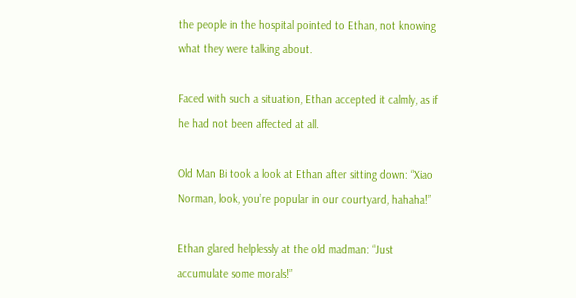the people in the hospital pointed to Ethan, not knowing what they were talking about.

Faced with such a situation, Ethan accepted it calmly, as if he had not been affected at all.

Old Man Bi took a look at Ethan after sitting down: “Xiao Norman, look, you’re popular in our courtyard, hahaha!”

Ethan glared helplessly at the old madman: “Just accumulate some morals!”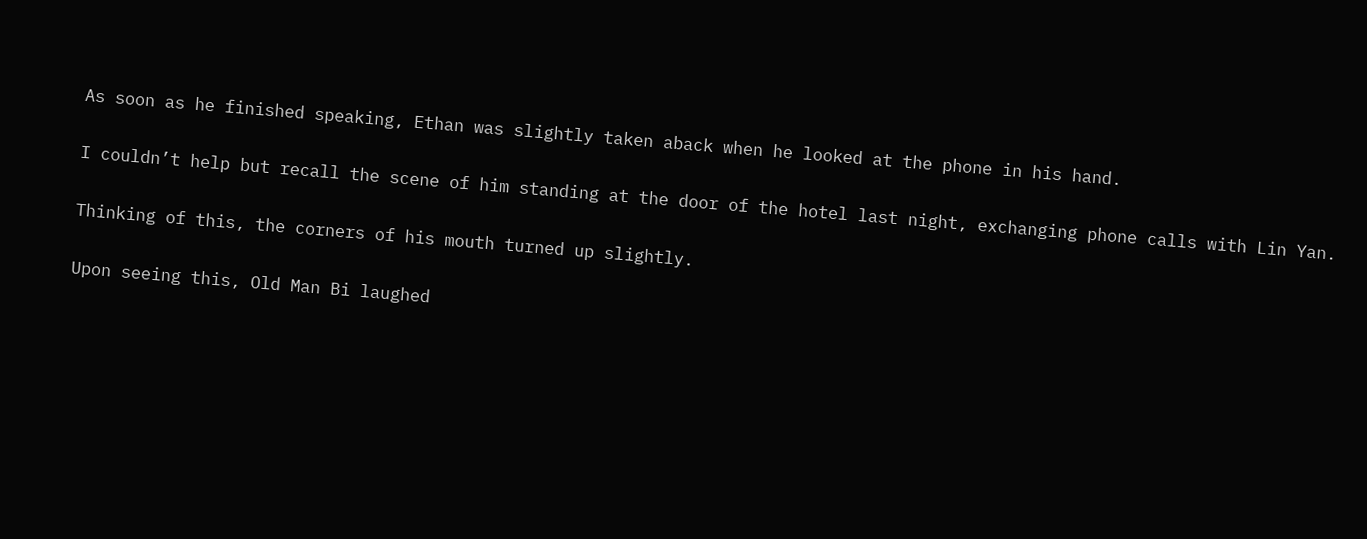As soon as he finished speaking, Ethan was slightly taken aback when he looked at the phone in his hand.

I couldn’t help but recall the scene of him standing at the door of the hotel last night, exchanging phone calls with Lin Yan.

Thinking of this, the corners of his mouth turned up slightly.

Upon seeing this, Old Man Bi laughed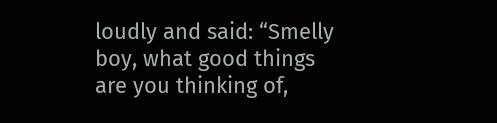loudly and said: “Smelly boy, what good things are you thinking of,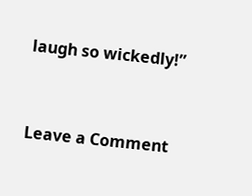laugh so wickedly!”


Leave a Comment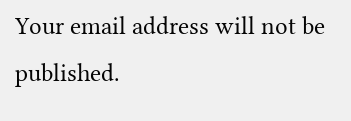Your email address will not be published.